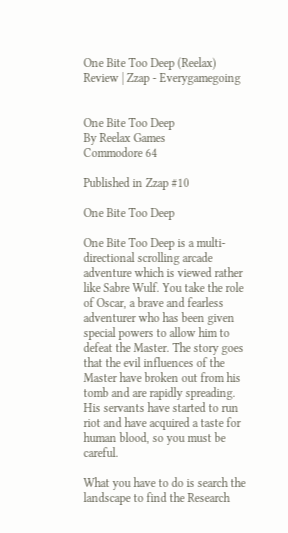One Bite Too Deep (Reelax) Review | Zzap - Everygamegoing


One Bite Too Deep
By Reelax Games
Commodore 64

Published in Zzap #10

One Bite Too Deep

One Bite Too Deep is a multi-directional scrolling arcade adventure which is viewed rather like Sabre Wulf. You take the role of Oscar, a brave and fearless adventurer who has been given special powers to allow him to defeat the Master. The story goes that the evil influences of the Master have broken out from his tomb and are rapidly spreading. His servants have started to run riot and have acquired a taste for human blood, so you must be careful.

What you have to do is search the landscape to find the Research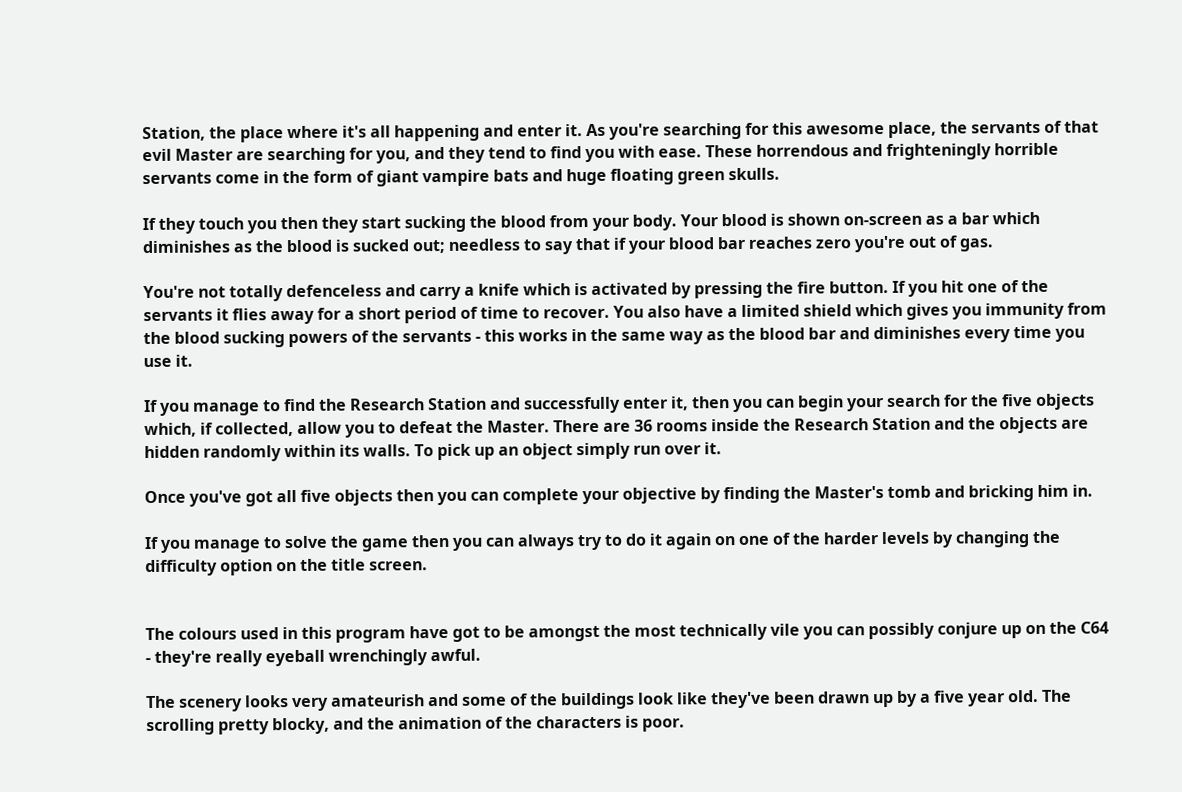Station, the place where it's all happening and enter it. As you're searching for this awesome place, the servants of that evil Master are searching for you, and they tend to find you with ease. These horrendous and frighteningly horrible servants come in the form of giant vampire bats and huge floating green skulls.

If they touch you then they start sucking the blood from your body. Your blood is shown on-screen as a bar which diminishes as the blood is sucked out; needless to say that if your blood bar reaches zero you're out of gas.

You're not totally defenceless and carry a knife which is activated by pressing the fire button. If you hit one of the servants it flies away for a short period of time to recover. You also have a limited shield which gives you immunity from the blood sucking powers of the servants - this works in the same way as the blood bar and diminishes every time you use it.

If you manage to find the Research Station and successfully enter it, then you can begin your search for the five objects which, if collected, allow you to defeat the Master. There are 36 rooms inside the Research Station and the objects are hidden randomly within its walls. To pick up an object simply run over it.

Once you've got all five objects then you can complete your objective by finding the Master's tomb and bricking him in.

If you manage to solve the game then you can always try to do it again on one of the harder levels by changing the difficulty option on the title screen.


The colours used in this program have got to be amongst the most technically vile you can possibly conjure up on the C64 - they're really eyeball wrenchingly awful.

The scenery looks very amateurish and some of the buildings look like they've been drawn up by a five year old. The scrolling pretty blocky, and the animation of the characters is poor.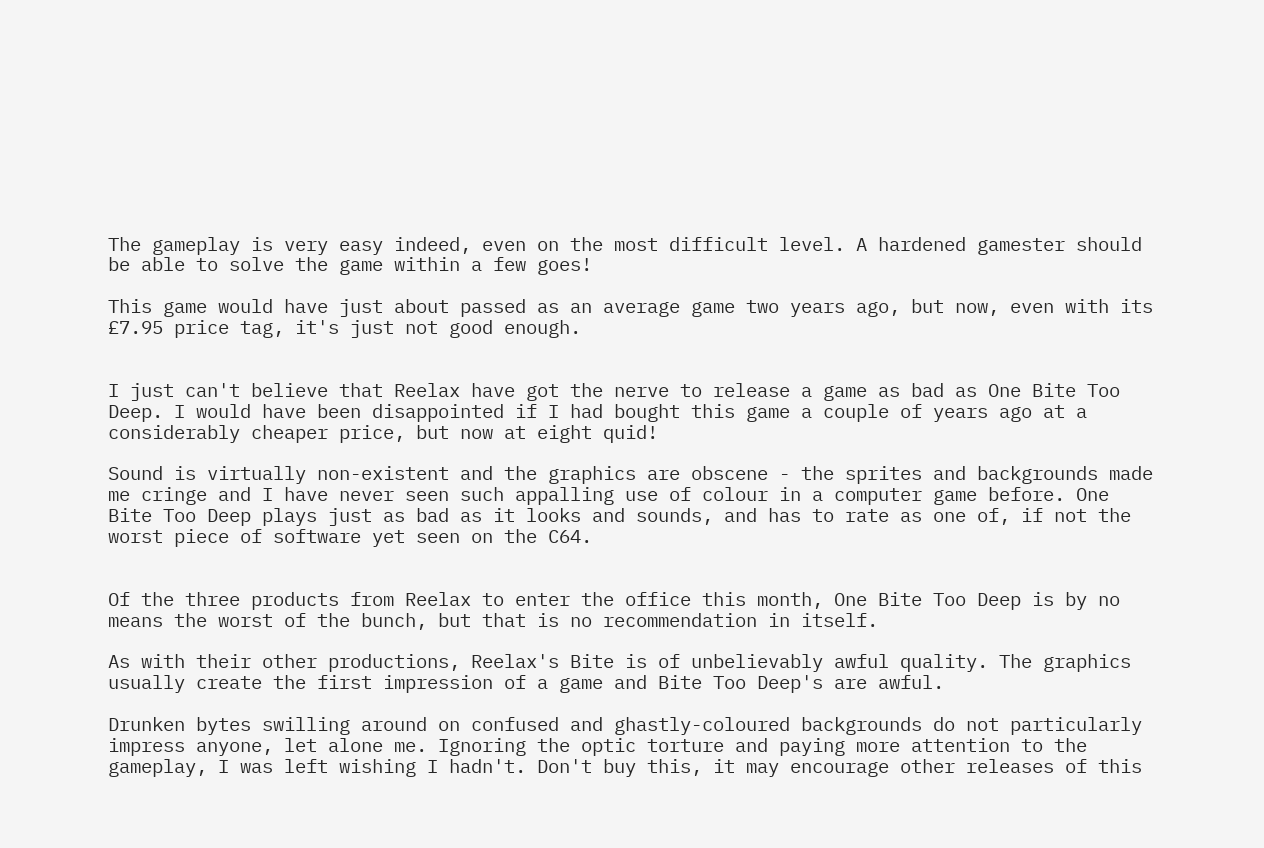The gameplay is very easy indeed, even on the most difficult level. A hardened gamester should be able to solve the game within a few goes!

This game would have just about passed as an average game two years ago, but now, even with its £7.95 price tag, it's just not good enough.


I just can't believe that Reelax have got the nerve to release a game as bad as One Bite Too Deep. I would have been disappointed if I had bought this game a couple of years ago at a considerably cheaper price, but now at eight quid!

Sound is virtually non-existent and the graphics are obscene - the sprites and backgrounds made me cringe and I have never seen such appalling use of colour in a computer game before. One Bite Too Deep plays just as bad as it looks and sounds, and has to rate as one of, if not the worst piece of software yet seen on the C64.


Of the three products from Reelax to enter the office this month, One Bite Too Deep is by no means the worst of the bunch, but that is no recommendation in itself.

As with their other productions, Reelax's Bite is of unbelievably awful quality. The graphics usually create the first impression of a game and Bite Too Deep's are awful.

Drunken bytes swilling around on confused and ghastly-coloured backgrounds do not particularly impress anyone, let alone me. Ignoring the optic torture and paying more attention to the gameplay, I was left wishing I hadn't. Don't buy this, it may encourage other releases of this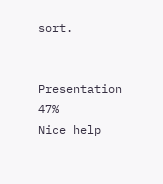sort.


Presentation 47%
Nice help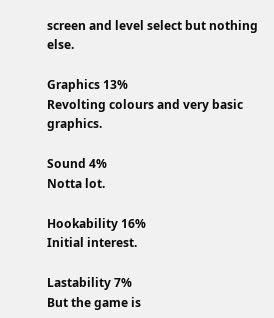screen and level select but nothing else.

Graphics 13%
Revolting colours and very basic graphics.

Sound 4%
Notta lot.

Hookability 16%
Initial interest.

Lastability 7%
But the game is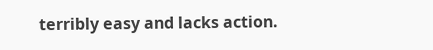terribly easy and lacks action.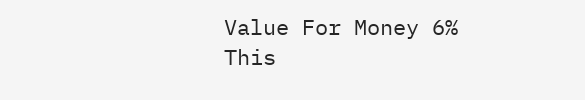Value For Money 6%
This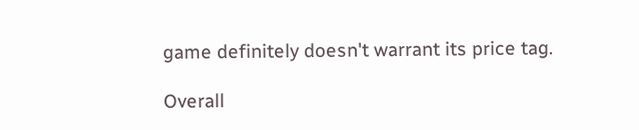game definitely doesn't warrant its price tag.

Overall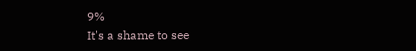9%
It's a shame to see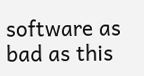software as bad as this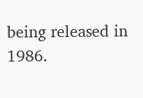being released in 1986.